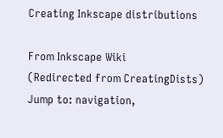Creating Inkscape distributions

From Inkscape Wiki
(Redirected from CreatingDists)
Jump to: navigation,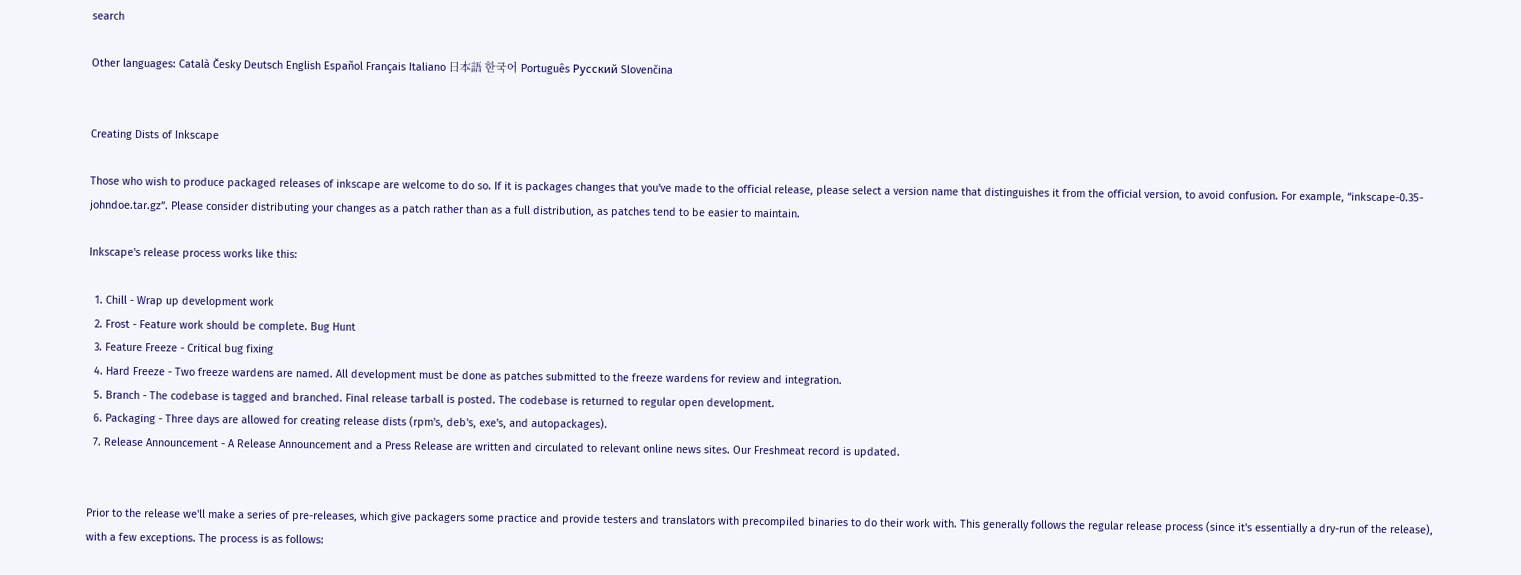search

Other languages: Català Česky Deutsch English Español Français Italiano 日本語 한국어 Português Русский Slovenčina


Creating Dists of Inkscape

Those who wish to produce packaged releases of inkscape are welcome to do so. If it is packages changes that you've made to the official release, please select a version name that distinguishes it from the official version, to avoid confusion. For example, “inkscape-0.35-johndoe.tar.gz”. Please consider distributing your changes as a patch rather than as a full distribution, as patches tend to be easier to maintain.

Inkscape's release process works like this:

  1. Chill - Wrap up development work
  2. Frost - Feature work should be complete. Bug Hunt
  3. Feature Freeze - Critical bug fixing
  4. Hard Freeze - Two freeze wardens are named. All development must be done as patches submitted to the freeze wardens for review and integration.
  5. Branch - The codebase is tagged and branched. Final release tarball is posted. The codebase is returned to regular open development.
  6. Packaging - Three days are allowed for creating release dists (rpm's, deb's, exe's, and autopackages).
  7. Release Announcement - A Release Announcement and a Press Release are written and circulated to relevant online news sites. Our Freshmeat record is updated.


Prior to the release we'll make a series of pre-releases, which give packagers some practice and provide testers and translators with precompiled binaries to do their work with. This generally follows the regular release process (since it's essentially a dry-run of the release), with a few exceptions. The process is as follows: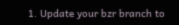1. Update your bzr branch to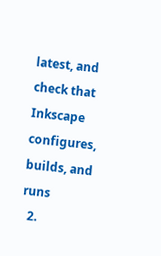latest, and check that Inkscape configures, builds, and runs
  2.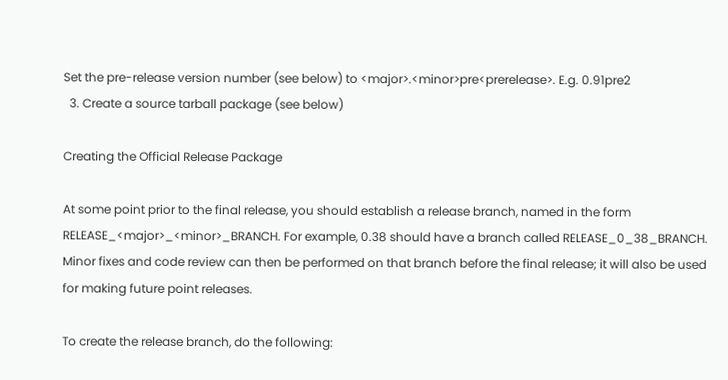Set the pre-release version number (see below) to <major>.<minor>pre<prerelease>. E.g. 0.91pre2
  3. Create a source tarball package (see below)

Creating the Official Release Package

At some point prior to the final release, you should establish a release branch, named in the form RELEASE_<major>_<minor>_BRANCH. For example, 0.38 should have a branch called RELEASE_0_38_BRANCH. Minor fixes and code review can then be performed on that branch before the final release; it will also be used for making future point releases.

To create the release branch, do the following: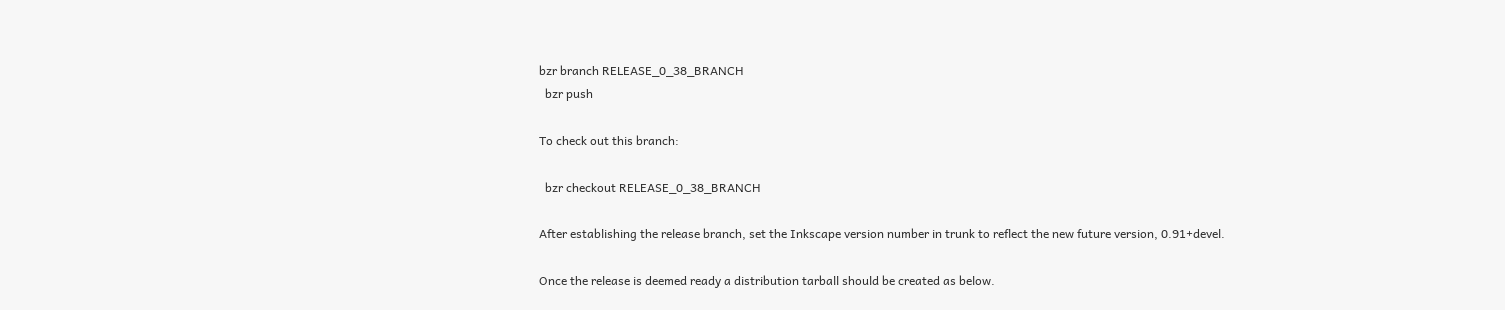bzr branch RELEASE_0_38_BRANCH
  bzr push

To check out this branch:

  bzr checkout RELEASE_0_38_BRANCH

After establishing the release branch, set the Inkscape version number in trunk to reflect the new future version, 0.91+devel.

Once the release is deemed ready a distribution tarball should be created as below.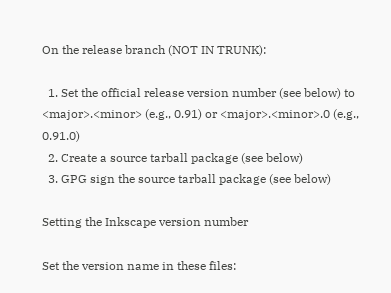On the release branch (NOT IN TRUNK):

  1. Set the official release version number (see below) to <major>.<minor> (e.g., 0.91) or <major>.<minor>.0 (e.g., 0.91.0)
  2. Create a source tarball package (see below)
  3. GPG sign the source tarball package (see below)

Setting the Inkscape version number

Set the version name in these files: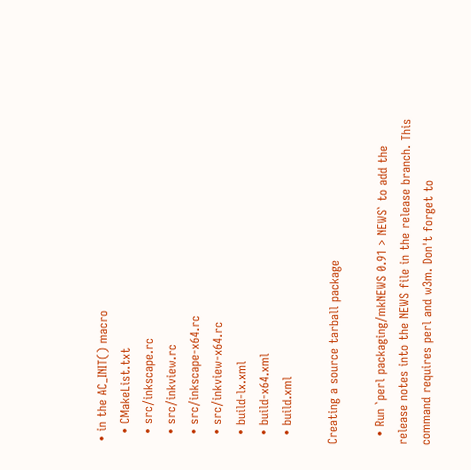• in the AC_INIT() macro
  • CMakeList.txt
  • src/inkscape.rc
  • src/inkview.rc
  • src/inkscape-x64.rc
  • src/inkview-x64.rc
  • build-lx.xml
  • build-x64.xml
  • build.xml

Creating a source tarball package

  • Run `perl packaging/mkNEWS 0.91 > NEWS` to add the release notes into the NEWS file in the release branch. This command requires perl and w3m. Don't forget to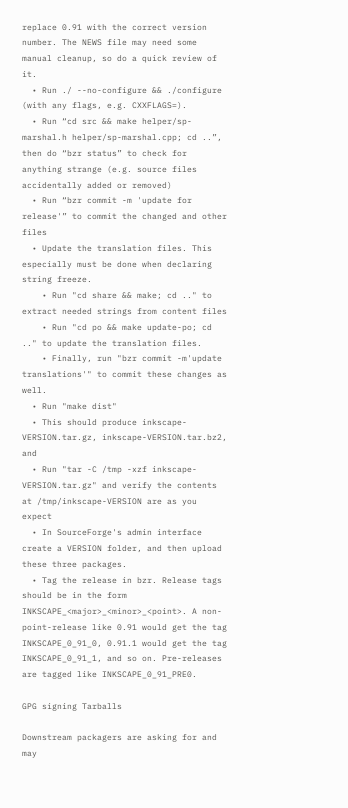replace 0.91 with the correct version number. The NEWS file may need some manual cleanup, so do a quick review of it.
  • Run ./ --no-configure && ./configure (with any flags, e.g. CXXFLAGS=).
  • Run “cd src && make helper/sp-marshal.h helper/sp-marshal.cpp; cd ..”, then do “bzr status” to check for anything strange (e.g. source files accidentally added or removed)
  • Run “bzr commit -m 'update for release'” to commit the changed and other files
  • Update the translation files. This especially must be done when declaring string freeze.
    • Run "cd share && make; cd .." to extract needed strings from content files
    • Run "cd po && make update-po; cd .." to update the translation files.
    • Finally, run "bzr commit -m'update translations'" to commit these changes as well.
  • Run "make dist"
  • This should produce inkscape-VERSION.tar.gz, inkscape-VERSION.tar.bz2, and
  • Run "tar -C /tmp -xzf inkscape-VERSION.tar.gz" and verify the contents at /tmp/inkscape-VERSION are as you expect
  • In SourceForge's admin interface create a VERSION folder, and then upload these three packages.
  • Tag the release in bzr. Release tags should be in the form INKSCAPE_<major>_<minor>_<point>. A non-point-release like 0.91 would get the tag INKSCAPE_0_91_0, 0.91.1 would get the tag INKSCAPE_0_91_1, and so on. Pre-releases are tagged like INKSCAPE_0_91_PRE0.

GPG signing Tarballs

Downstream packagers are asking for and may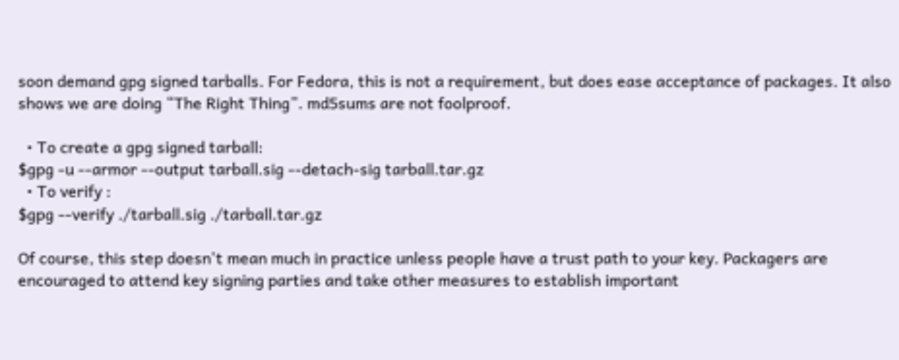soon demand gpg signed tarballs. For Fedora, this is not a requirement, but does ease acceptance of packages. It also shows we are doing “The Right Thing”. md5sums are not foolproof.

  • To create a gpg signed tarball:
$gpg -u --armor --output tarball.sig --detach-sig tarball.tar.gz
  • To verify :
$gpg --verify ./tarball.sig ./tarball.tar.gz

Of course, this step doesn't mean much in practice unless people have a trust path to your key. Packagers are encouraged to attend key signing parties and take other measures to establish important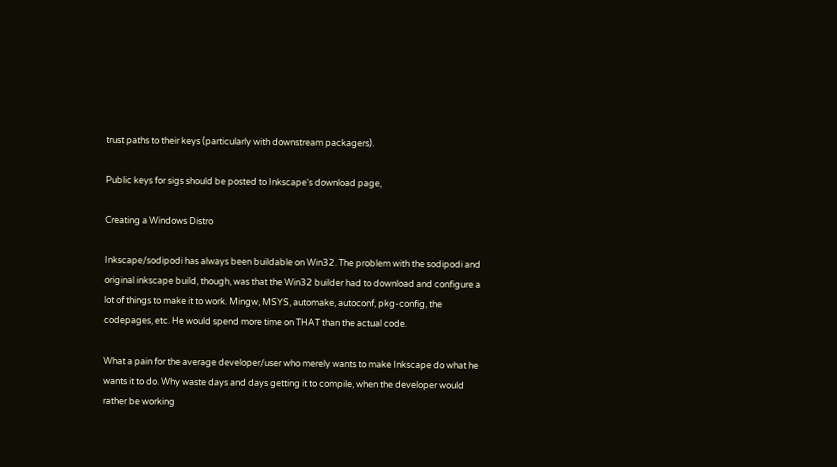trust paths to their keys (particularly with downstream packagers).

Public keys for sigs should be posted to Inkscape's download page,

Creating a Windows Distro

Inkscape/sodipodi has always been buildable on Win32. The problem with the sodipodi and original inkscape build, though, was that the Win32 builder had to download and configure a lot of things to make it to work. Mingw, MSYS, automake, autoconf, pkg-config, the codepages, etc. He would spend more time on THAT than the actual code.

What a pain for the average developer/user who merely wants to make Inkscape do what he wants it to do. Why waste days and days getting it to compile, when the developer would rather be working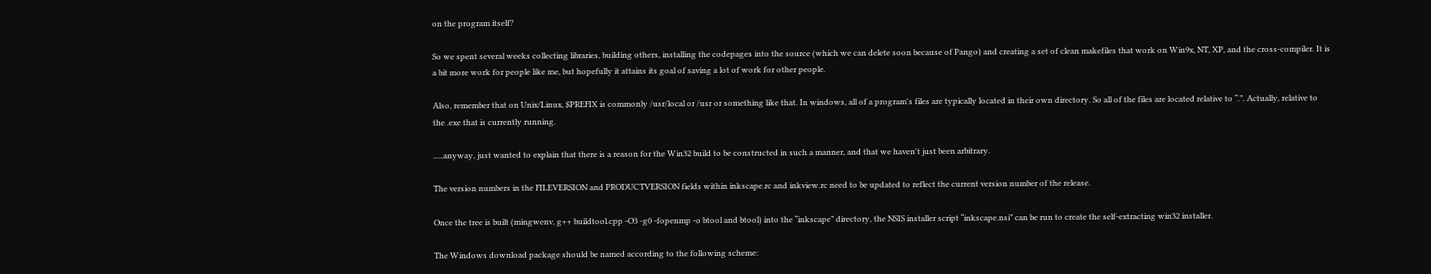on the program itself?

So we spent several weeks collecting libraries, building others, installing the codepages into the source (which we can delete soon because of Pango) and creating a set of clean makefiles that work on Win9x, NT, XP, and the cross-compiler. It is a bit more work for people like me, but hopefully it attains its goal of saving a lot of work for other people.

Also, remember that on Unix/Linux, $PREFIX is commonly /usr/local or /usr or something like that. In windows, all of a program's files are typically located in their own directory. So all of the files are located relative to “.”. Actually, relative to the .exe that is currently running.

.....anyway, just wanted to explain that there is a reason for the Win32 build to be constructed in such a manner, and that we haven't just been arbitrary.

The version numbers in the FILEVERSION and PRODUCTVERSION fields within inkscape.rc and inkview.rc need to be updated to reflect the current version number of the release.

Once the tree is built (mingwenv, g++ buildtool.cpp -O3 -g0 -fopenmp -o btool and btool) into the “inkscape” directory, the NSIS installer script “inkscape.nsi” can be run to create the self-extracting win32 installer.

The Windows download package should be named according to the following scheme: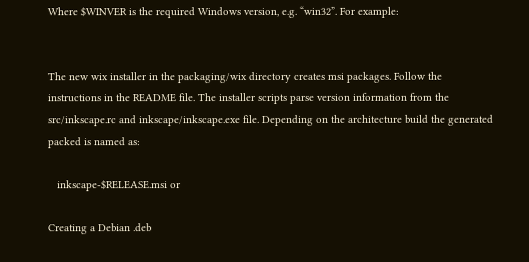Where $WINVER is the required Windows version, e.g. “win32”. For example:


The new wix installer in the packaging/wix directory creates msi packages. Follow the instructions in the README file. The installer scripts parse version information from the src/inkscape.rc and inkscape/inkscape.exe file. Depending on the architecture build the generated packed is named as:

   inkscape-$RELEASE.msi or

Creating a Debian .deb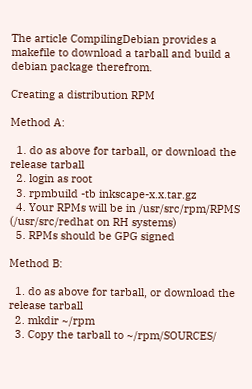The article CompilingDebian provides a makefile to download a tarball and build a debian package therefrom.

Creating a distribution RPM

Method A:

  1. do as above for tarball, or download the release tarball
  2. login as root
  3. rpmbuild -tb inkscape-x.x.tar.gz
  4. Your RPMs will be in /usr/src/rpm/RPMS (/usr/src/redhat on RH systems)
  5. RPMs should be GPG signed

Method B:

  1. do as above for tarball, or download the release tarball
  2. mkdir ~/rpm
  3. Copy the tarball to ~/rpm/SOURCES/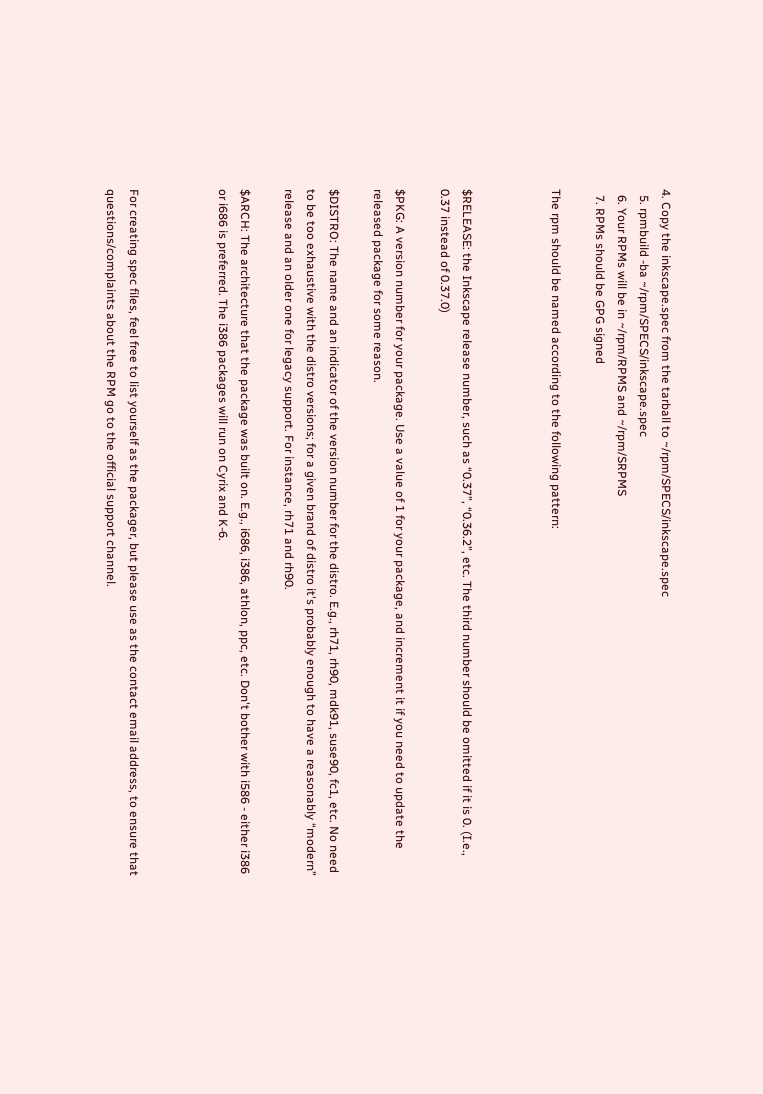4. Copy the inkscape.spec from the tarball to ~/rpm/SPECS/inkscape.spec
  5. rpmbuild -ba ~/rpm/SPECS/inkscape.spec
  6. Your RPMs will be in ~/rpm/RPMS and ~/rpm/SRPMS
  7. RPMs should be GPG signed

The rpm should be named according to the following pattern:



$RELEASE: the Inkscape release number, such as “0.37”, “0.36.2”, etc. The third number should be omitted if it is 0. (I.e., 0.37 instead of 0.37.0)

$PKG: A version number for your package. Use a value of 1 for your package, and increment it if you need to update the released package for some reason.

$DISTRO: The name and an indicator of the version number for the distro. E.g., rh71, rh90, mdk91, suse90, fc1, etc. No need to be too exhaustive with the distro versions; for a given brand of distro it's probably enough to have a reasonably “modern” release and an older one for legacy support. For instance, rh71 and rh90.

$ARCH: The architecture that the package was built on. E.g., i686, i386, athlon, ppc, etc. Don't bother with i586 - either i386 or i686 is preferred. The i386 packages will run on Cyrix and K-6.



For creating spec files, feel free to list yourself as the packager, but please use as the contact email address, to ensure that questions/complaints about the RPM go to the official support channel.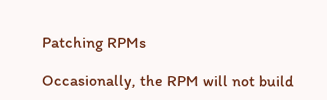Patching RPMs

Occasionally, the RPM will not build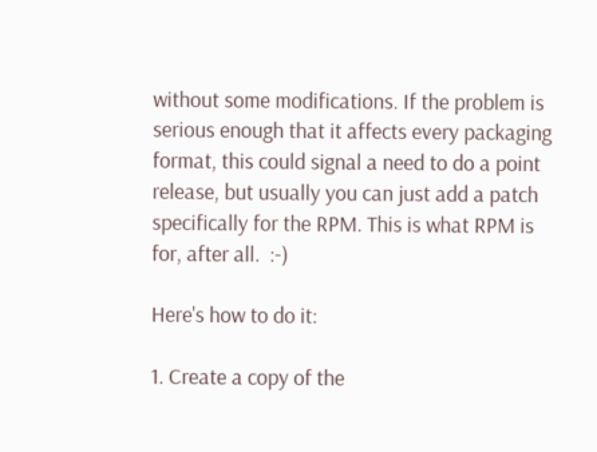without some modifications. If the problem is serious enough that it affects every packaging format, this could signal a need to do a point release, but usually you can just add a patch specifically for the RPM. This is what RPM is for, after all.  :-)

Here's how to do it:

1. Create a copy of the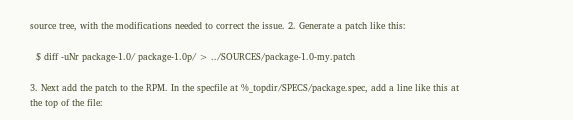source tree, with the modifications needed to correct the issue. 2. Generate a patch like this:

  $ diff -uNr package-1.0/ package-1.0p/ > ../SOURCES/package-1.0-my.patch

3. Next add the patch to the RPM. In the specfile at %_topdir/SPECS/package.spec, add a line like this at the top of the file: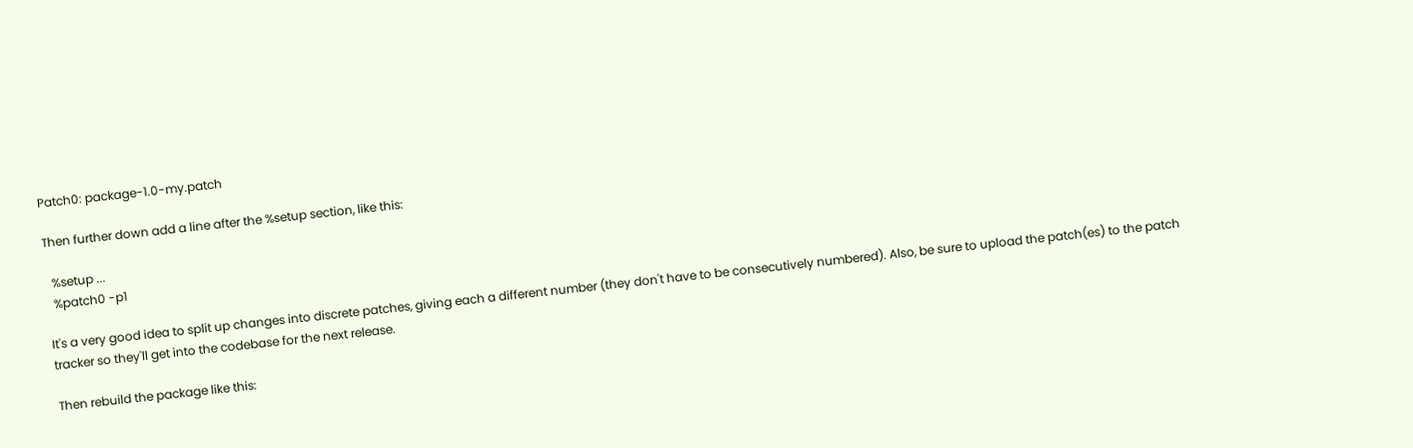Patch0: package-1.0-my.patch

Then further down add a line after the %setup section, like this:

  %setup ...
  %patch0 -p1

It's a very good idea to split up changes into discrete patches, giving each a different number (they don't have to be consecutively numbered). Also, be sure to upload the patch(es) to the patch tracker so they'll get into the codebase for the next release.

Then rebuild the package like this: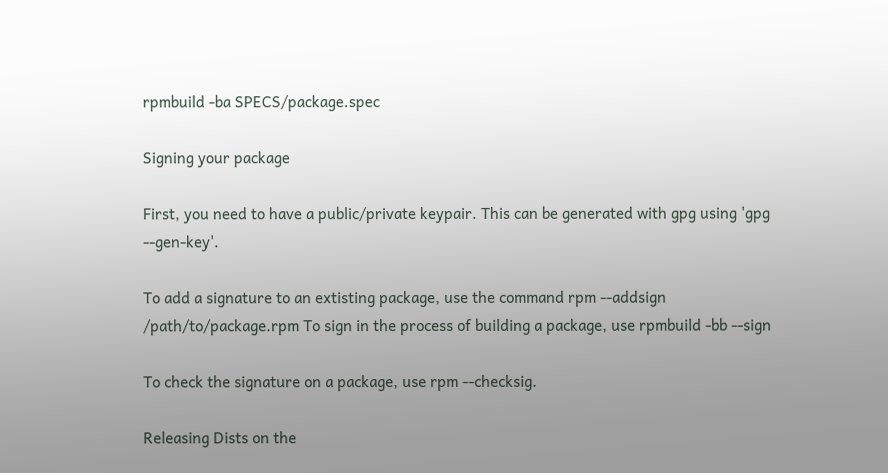rpmbuild -ba SPECS/package.spec

Signing your package

First, you need to have a public/private keypair. This can be generated with gpg using 'gpg --gen-key'.

To add a signature to an extisting package, use the command rpm --addsign /path/to/package.rpm To sign in the process of building a package, use rpmbuild -bb --sign

To check the signature on a package, use rpm --checksig.

Releasing Dists on the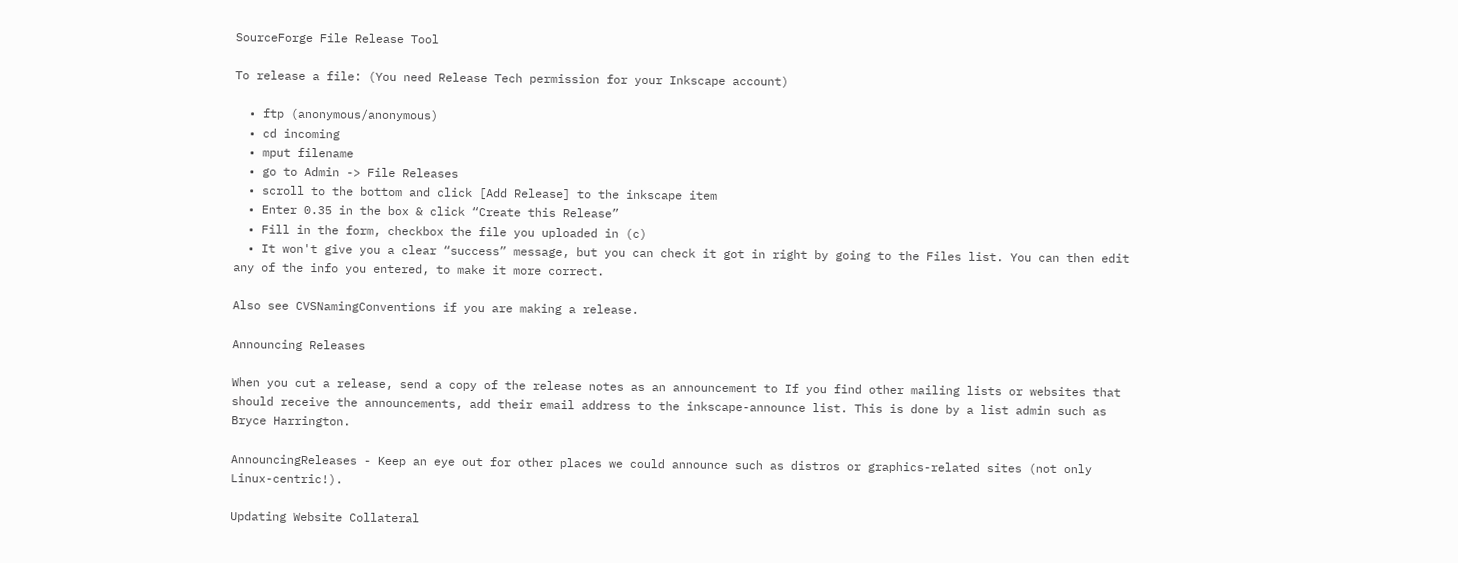SourceForge File Release Tool

To release a file: (You need Release Tech permission for your Inkscape account)

  • ftp (anonymous/anonymous)
  • cd incoming
  • mput filename
  • go to Admin -> File Releases
  • scroll to the bottom and click [Add Release] to the inkscape item
  • Enter 0.35 in the box & click “Create this Release”
  • Fill in the form, checkbox the file you uploaded in (c)
  • It won't give you a clear “success” message, but you can check it got in right by going to the Files list. You can then edit any of the info you entered, to make it more correct.

Also see CVSNamingConventions if you are making a release.

Announcing Releases

When you cut a release, send a copy of the release notes as an announcement to If you find other mailing lists or websites that should receive the announcements, add their email address to the inkscape-announce list. This is done by a list admin such as Bryce Harrington.

AnnouncingReleases - Keep an eye out for other places we could announce such as distros or graphics-related sites (not only Linux-centric!).

Updating Website Collateral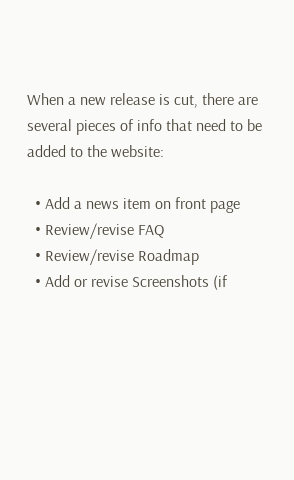When a new release is cut, there are several pieces of info that need to be added to the website:

  • Add a news item on front page
  • Review/revise FAQ
  • Review/revise Roadmap
  • Add or revise Screenshots (if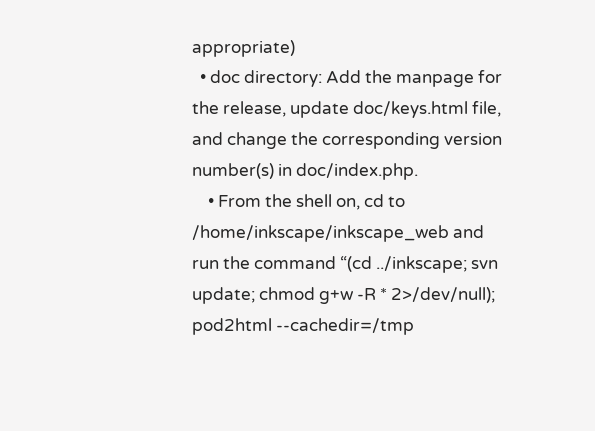appropriate)
  • doc directory: Add the manpage for the release, update doc/keys.html file, and change the corresponding version number(s) in doc/index.php.
    • From the shell on, cd to /home/inkscape/inkscape_web and run the command “(cd ../inkscape; svn update; chmod g+w -R * 2>/dev/null); pod2html --cachedir=/tmp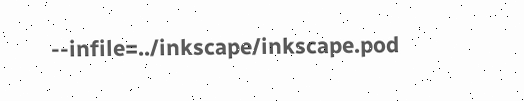--infile=../inkscape/inkscape.pod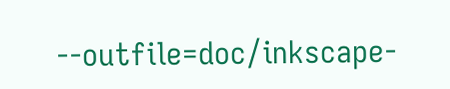--outfile=doc/inkscape-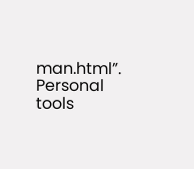man.html”.
Personal tools